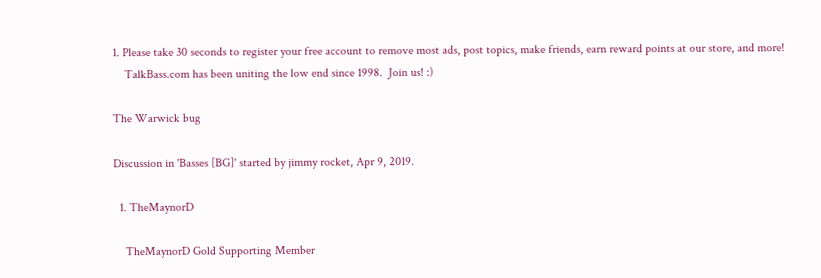1. Please take 30 seconds to register your free account to remove most ads, post topics, make friends, earn reward points at our store, and more!
    TalkBass.com has been uniting the low end since 1998.  Join us! :)

The Warwick bug

Discussion in 'Basses [BG]' started by jimmy rocket, Apr 9, 2019.

  1. TheMaynorD

    TheMaynorD Gold Supporting Member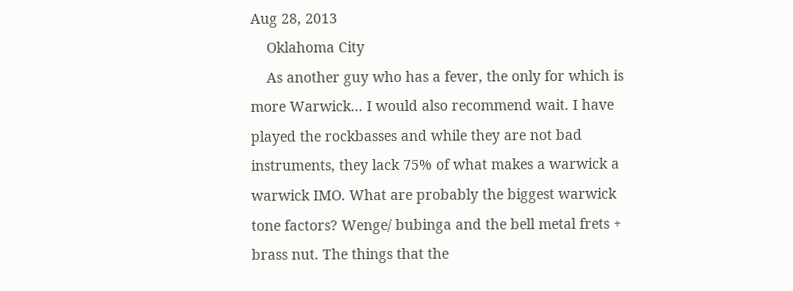Aug 28, 2013
    Oklahoma City
    As another guy who has a fever, the only for which is more Warwick... I would also recommend wait. I have played the rockbasses and while they are not bad instruments, they lack 75% of what makes a warwick a warwick IMO. What are probably the biggest warwick tone factors? Wenge/ bubinga and the bell metal frets + brass nut. The things that the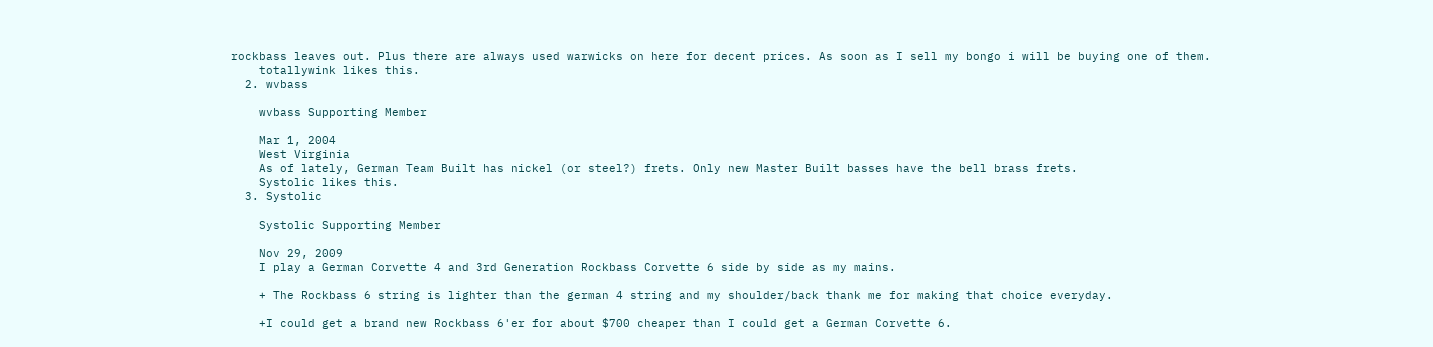rockbass leaves out. Plus there are always used warwicks on here for decent prices. As soon as I sell my bongo i will be buying one of them.
    totallywink likes this.
  2. wvbass

    wvbass Supporting Member

    Mar 1, 2004
    West Virginia
    As of lately, German Team Built has nickel (or steel?) frets. Only new Master Built basses have the bell brass frets.
    Systolic likes this.
  3. Systolic

    Systolic Supporting Member

    Nov 29, 2009
    I play a German Corvette 4 and 3rd Generation Rockbass Corvette 6 side by side as my mains.

    + The Rockbass 6 string is lighter than the german 4 string and my shoulder/back thank me for making that choice everyday.

    +I could get a brand new Rockbass 6'er for about $700 cheaper than I could get a German Corvette 6.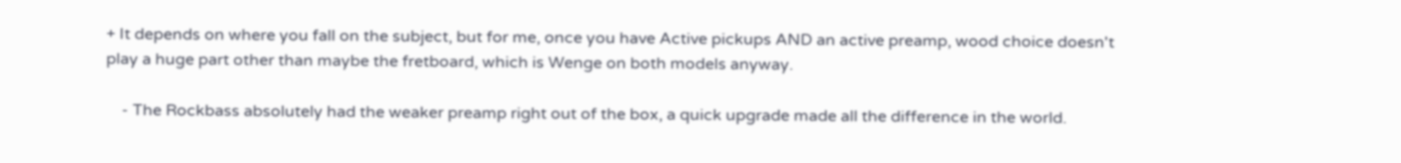+ It depends on where you fall on the subject, but for me, once you have Active pickups AND an active preamp, wood choice doesn't play a huge part other than maybe the fretboard, which is Wenge on both models anyway.

    - The Rockbass absolutely had the weaker preamp right out of the box, a quick upgrade made all the difference in the world.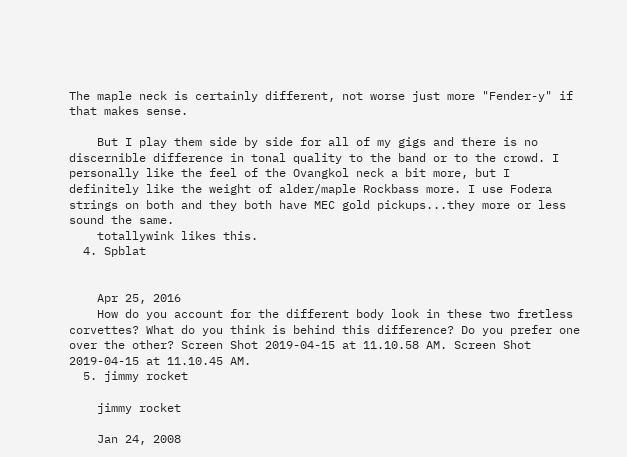The maple neck is certainly different, not worse just more "Fender-y" if that makes sense.

    But I play them side by side for all of my gigs and there is no discernible difference in tonal quality to the band or to the crowd. I personally like the feel of the Ovangkol neck a bit more, but I definitely like the weight of alder/maple Rockbass more. I use Fodera strings on both and they both have MEC gold pickups...they more or less sound the same.
    totallywink likes this.
  4. Spblat


    Apr 25, 2016
    How do you account for the different body look in these two fretless corvettes? What do you think is behind this difference? Do you prefer one over the other? Screen Shot 2019-04-15 at 11.10.58 AM. Screen Shot 2019-04-15 at 11.10.45 AM.
  5. jimmy rocket

    jimmy rocket

    Jan 24, 2008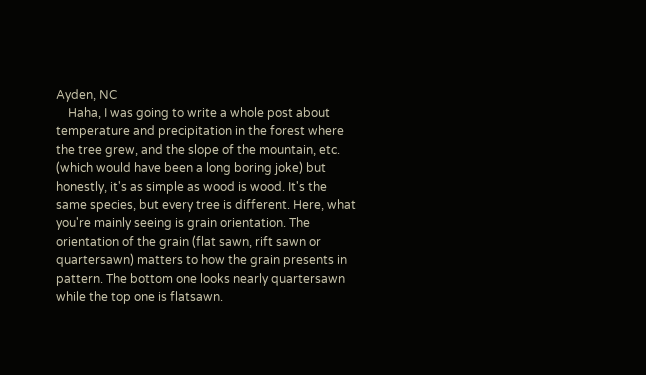Ayden, NC
    Haha, I was going to write a whole post about temperature and precipitation in the forest where the tree grew, and the slope of the mountain, etc. (which would have been a long boring joke) but honestly, it's as simple as wood is wood. It's the same species, but every tree is different. Here, what you're mainly seeing is grain orientation. The orientation of the grain (flat sawn, rift sawn or quartersawn) matters to how the grain presents in pattern. The bottom one looks nearly quartersawn while the top one is flatsawn.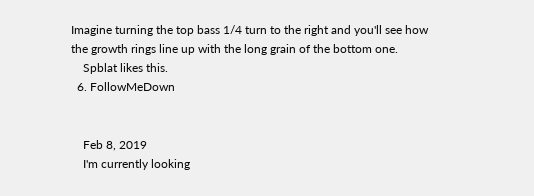Imagine turning the top bass 1/4 turn to the right and you'll see how the growth rings line up with the long grain of the bottom one.
    Spblat likes this.
  6. FollowMeDown


    Feb 8, 2019
    I'm currently looking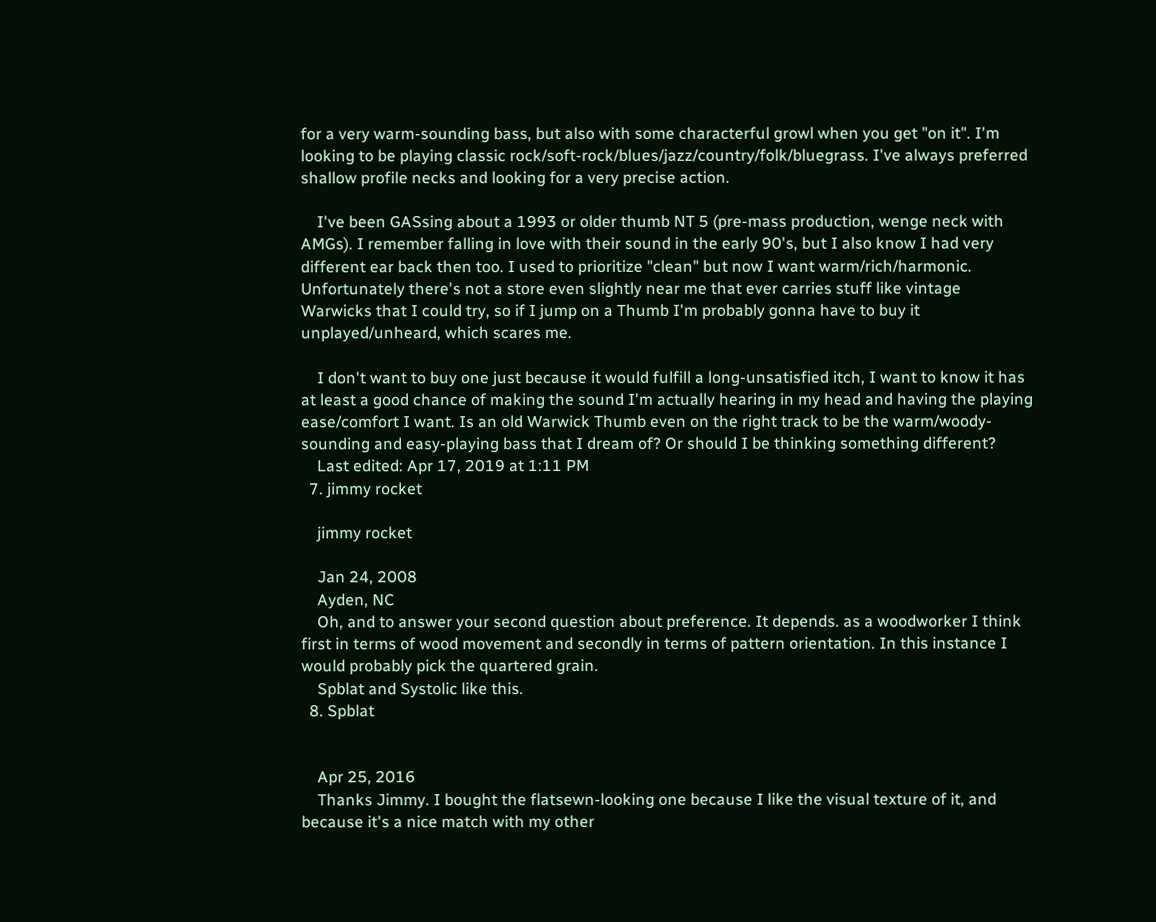for a very warm-sounding bass, but also with some characterful growl when you get "on it". I'm looking to be playing classic rock/soft-rock/blues/jazz/country/folk/bluegrass. I've always preferred shallow profile necks and looking for a very precise action.

    I've been GASsing about a 1993 or older thumb NT 5 (pre-mass production, wenge neck with AMGs). I remember falling in love with their sound in the early 90's, but I also know I had very different ear back then too. I used to prioritize "clean" but now I want warm/rich/harmonic. Unfortunately there's not a store even slightly near me that ever carries stuff like vintage Warwicks that I could try, so if I jump on a Thumb I'm probably gonna have to buy it unplayed/unheard, which scares me.

    I don't want to buy one just because it would fulfill a long-unsatisfied itch, I want to know it has at least a good chance of making the sound I'm actually hearing in my head and having the playing ease/comfort I want. Is an old Warwick Thumb even on the right track to be the warm/woody-sounding and easy-playing bass that I dream of? Or should I be thinking something different?
    Last edited: Apr 17, 2019 at 1:11 PM
  7. jimmy rocket

    jimmy rocket

    Jan 24, 2008
    Ayden, NC
    Oh, and to answer your second question about preference. It depends. as a woodworker I think first in terms of wood movement and secondly in terms of pattern orientation. In this instance I would probably pick the quartered grain.
    Spblat and Systolic like this.
  8. Spblat


    Apr 25, 2016
    Thanks Jimmy. I bought the flatsewn-looking one because I like the visual texture of it, and because it's a nice match with my other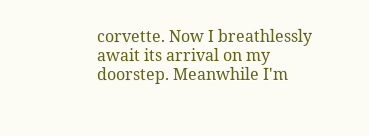corvette. Now I breathlessly await its arrival on my doorstep. Meanwhile I'm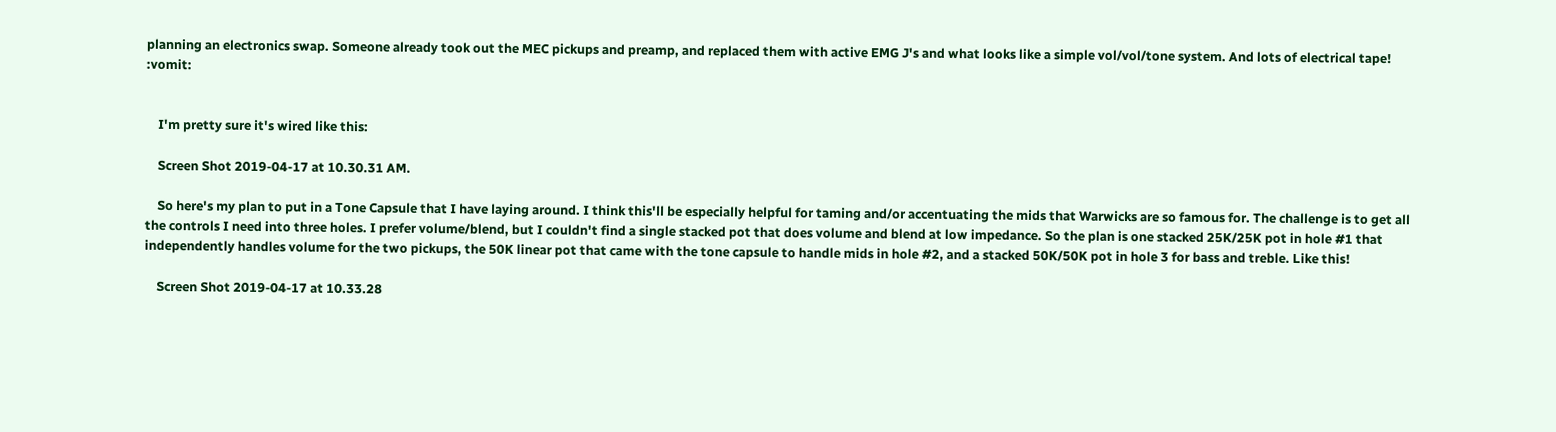planning an electronics swap. Someone already took out the MEC pickups and preamp, and replaced them with active EMG J's and what looks like a simple vol/vol/tone system. And lots of electrical tape! :vomit:


    I'm pretty sure it's wired like this:

    Screen Shot 2019-04-17 at 10.30.31 AM.

    So here's my plan to put in a Tone Capsule that I have laying around. I think this'll be especially helpful for taming and/or accentuating the mids that Warwicks are so famous for. The challenge is to get all the controls I need into three holes. I prefer volume/blend, but I couldn't find a single stacked pot that does volume and blend at low impedance. So the plan is one stacked 25K/25K pot in hole #1 that independently handles volume for the two pickups, the 50K linear pot that came with the tone capsule to handle mids in hole #2, and a stacked 50K/50K pot in hole 3 for bass and treble. Like this!

    Screen Shot 2019-04-17 at 10.33.28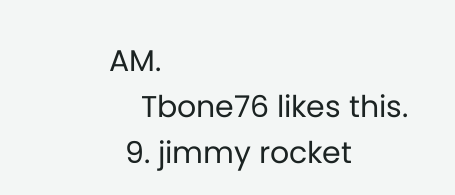AM.
    Tbone76 likes this.
  9. jimmy rocket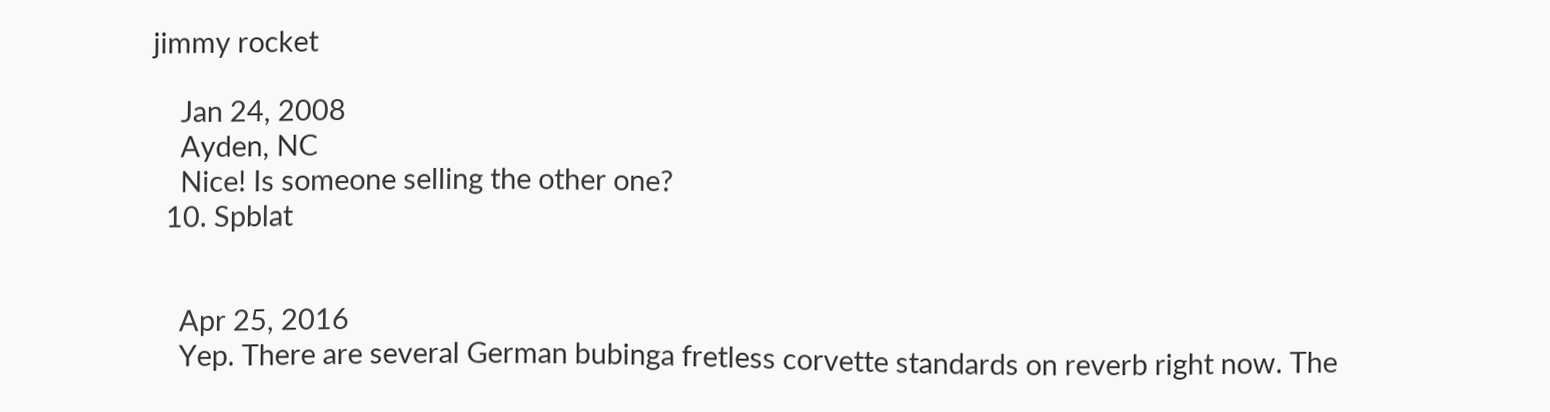jimmy rocket

    Jan 24, 2008
    Ayden, NC
    Nice! Is someone selling the other one?
  10. Spblat


    Apr 25, 2016
    Yep. There are several German bubinga fretless corvette standards on reverb right now. The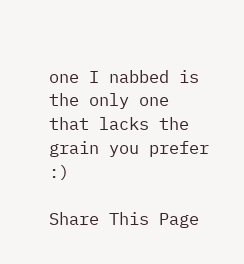one I nabbed is the only one that lacks the grain you prefer :)

Share This Page